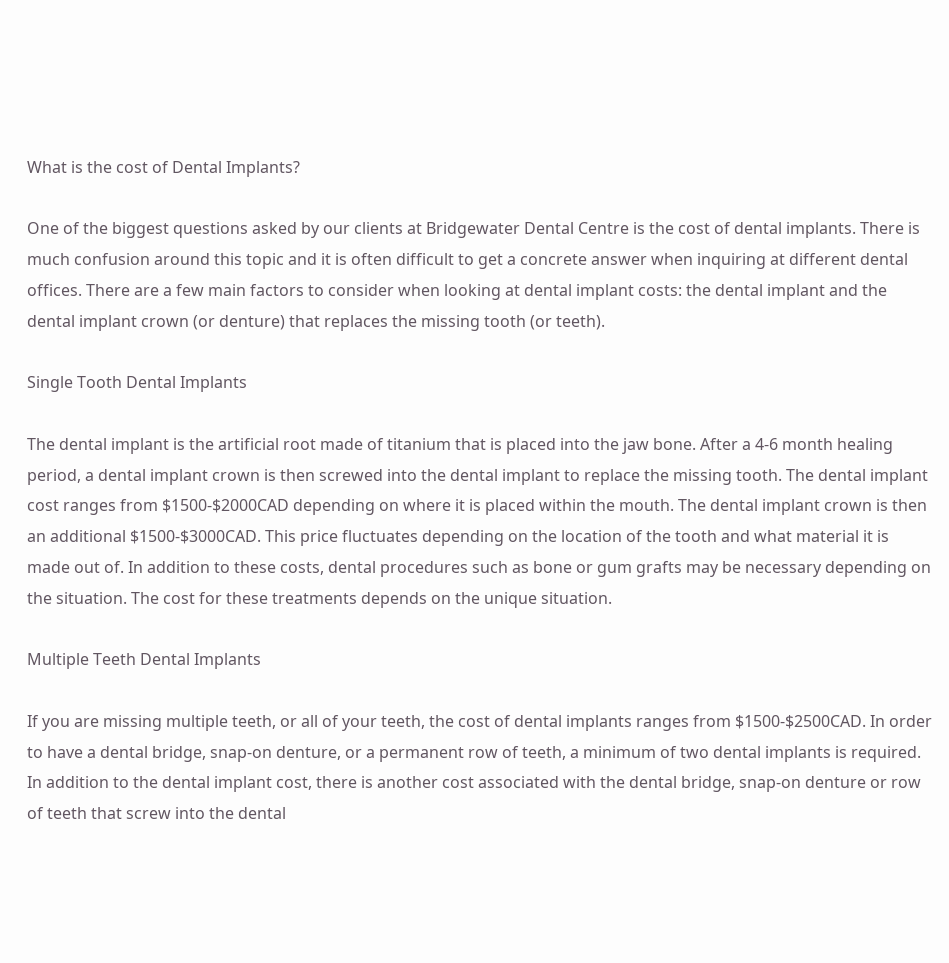What is the cost of Dental Implants?

One of the biggest questions asked by our clients at Bridgewater Dental Centre is the cost of dental implants. There is much confusion around this topic and it is often difficult to get a concrete answer when inquiring at different dental offices. There are a few main factors to consider when looking at dental implant costs: the dental implant and the dental implant crown (or denture) that replaces the missing tooth (or teeth).

Single Tooth Dental Implants

The dental implant is the artificial root made of titanium that is placed into the jaw bone. After a 4-6 month healing period, a dental implant crown is then screwed into the dental implant to replace the missing tooth. The dental implant cost ranges from $1500-$2000CAD depending on where it is placed within the mouth. The dental implant crown is then an additional $1500-$3000CAD. This price fluctuates depending on the location of the tooth and what material it is made out of. In addition to these costs, dental procedures such as bone or gum grafts may be necessary depending on the situation. The cost for these treatments depends on the unique situation.

Multiple Teeth Dental Implants

If you are missing multiple teeth, or all of your teeth, the cost of dental implants ranges from $1500-$2500CAD. In order to have a dental bridge, snap-on denture, or a permanent row of teeth, a minimum of two dental implants is required. In addition to the dental implant cost, there is another cost associated with the dental bridge, snap-on denture or row of teeth that screw into the dental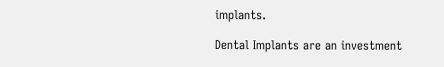implants.

Dental Implants are an investment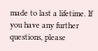made to last a lifetime. If you have any further questions, please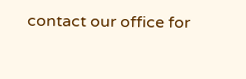contact our office for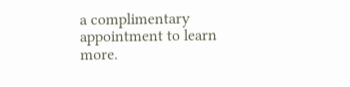a complimentary appointment to learn more.